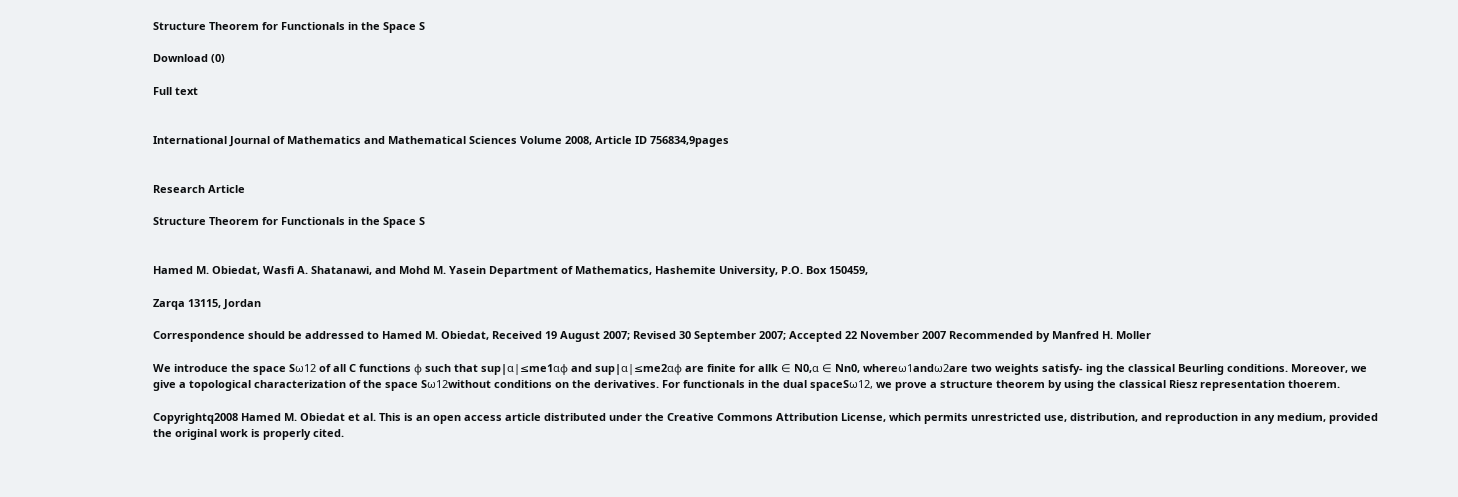Structure Theorem for Functionals in the Space S

Download (0)

Full text


International Journal of Mathematics and Mathematical Sciences Volume 2008, Article ID 756834,9pages


Research Article

Structure Theorem for Functionals in the Space S


Hamed M. Obiedat, Wasfi A. Shatanawi, and Mohd M. Yasein Department of Mathematics, Hashemite University, P.O. Box 150459,

Zarqa 13115, Jordan

Correspondence should be addressed to Hamed M. Obiedat, Received 19 August 2007; Revised 30 September 2007; Accepted 22 November 2007 Recommended by Manfred H. Moller

We introduce the space Sω12 of all C functions ϕ such that sup|α|≤me1αϕ and sup|α|≤me2αϕ are finite for allk ∈ N0,α ∈ Nn0, whereω1andω2are two weights satisfy- ing the classical Beurling conditions. Moreover, we give a topological characterization of the space Sω12without conditions on the derivatives. For functionals in the dual spaceSω12, we prove a structure theorem by using the classical Riesz representation thoerem.

Copyrightq2008 Hamed M. Obiedat et al. This is an open access article distributed under the Creative Commons Attribution License, which permits unrestricted use, distribution, and reproduction in any medium, provided the original work is properly cited.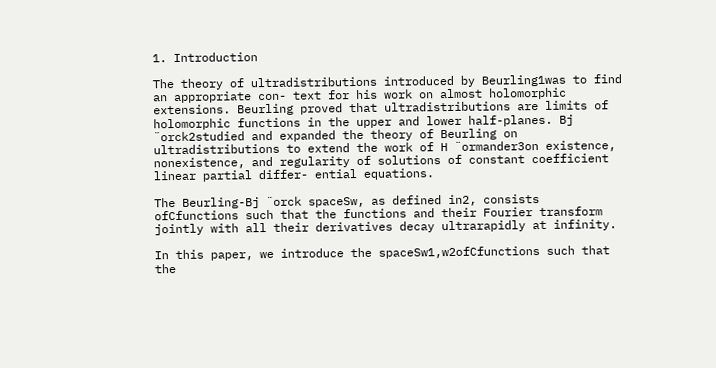1. Introduction

The theory of ultradistributions introduced by Beurling1was to find an appropriate con- text for his work on almost holomorphic extensions. Beurling proved that ultradistributions are limits of holomorphic functions in the upper and lower half-planes. Bj ¨orck2studied and expanded the theory of Beurling on ultradistributions to extend the work of H ¨ormander3on existence, nonexistence, and regularity of solutions of constant coefficient linear partial differ- ential equations.

The Beurling-Bj ¨orck spaceSw, as defined in2, consists ofCfunctions such that the functions and their Fourier transform jointly with all their derivatives decay ultrarapidly at infinity.

In this paper, we introduce the spaceSw1,w2ofCfunctions such that the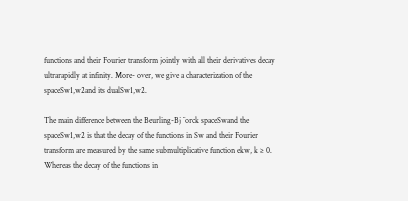functions and their Fourier transform jointly with all their derivatives decay ultrarapidly at infinity. More- over, we give a characterization of the spaceSw1,w2and its dualSw1,w2.

The main difference between the Beurling-Bj ¨orck spaceSwand the spaceSw1,w2 is that the decay of the functions in Sw and their Fourier transform are measured by the same submultiplicative function ekw, k ≥ 0. Whereas the decay of the functions in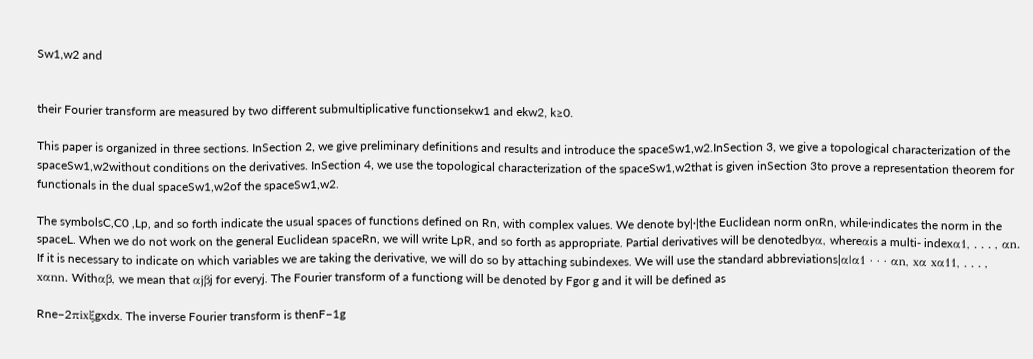Sw1,w2 and


their Fourier transform are measured by two different submultiplicative functionsekw1 and ekw2, k≥0.

This paper is organized in three sections. InSection 2, we give preliminary definitions and results and introduce the spaceSw1,w2.InSection 3, we give a topological characterization of the spaceSw1,w2without conditions on the derivatives. InSection 4, we use the topological characterization of the spaceSw1,w2that is given inSection 3to prove a representation theorem for functionals in the dual spaceSw1,w2of the spaceSw1,w2.

The symbolsC,C0 ,Lp, and so forth indicate the usual spaces of functions defined on Rn, with complex values. We denote by|·|the Euclidean norm onRn, while·indicates the norm in the spaceL. When we do not work on the general Euclidean spaceRn, we will write LpR, and so forth as appropriate. Partial derivatives will be denotedbyα, whereαis a multi- indexα1, . . . , αn. If it is necessary to indicate on which variables we are taking the derivative, we will do so by attaching subindexes. We will use the standard abbreviations|α|α1 · · · αn, xα xα11, . . . , xαnn. Withαβ, we mean that αjβj for everyj. The Fourier transform of a functiong will be denoted by Fgor g and it will be defined as

Rne−2πixξgxdx. The inverse Fourier transform is thenF−1g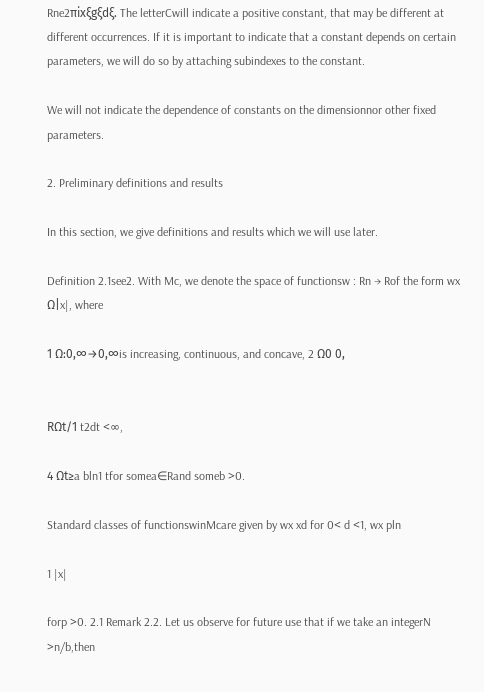Rne2πixξgξdξ. The letterCwill indicate a positive constant, that may be different at different occurrences. If it is important to indicate that a constant depends on certain parameters, we will do so by attaching subindexes to the constant.

We will not indicate the dependence of constants on the dimensionnor other fixed parameters.

2. Preliminary definitions and results

In this section, we give definitions and results which we will use later.

Definition 2.1see2. With Mc, we denote the space of functionsw : Rn → Rof the form wx Ω|x|, where

1 Ω:0,∞→0,∞is increasing, continuous, and concave, 2 Ω0 0,


RΩt/1 t2dt <∞,

4 Ωt≥a bln1 tfor somea∈Rand someb >0.

Standard classes of functionswinMcare given by wx xd for 0< d <1, wx pln

1 |x|

forp >0. 2.1 Remark 2.2. Let us observe for future use that if we take an integerN >n/b,then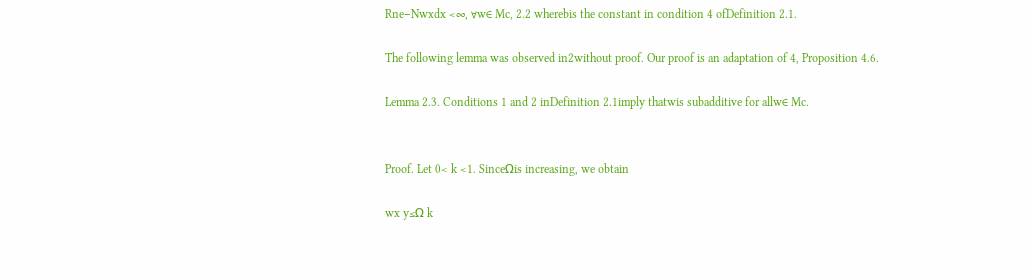Rne−Nwxdx <∞, ∀w∈ Mc, 2.2 wherebis the constant in condition 4 ofDefinition 2.1.

The following lemma was observed in2without proof. Our proof is an adaptation of 4, Proposition 4.6.

Lemma 2.3. Conditions 1 and 2 inDefinition 2.1imply thatwis subadditive for allw∈ Mc.


Proof. Let 0< k <1. SinceΩis increasing, we obtain

wx y≤Ω k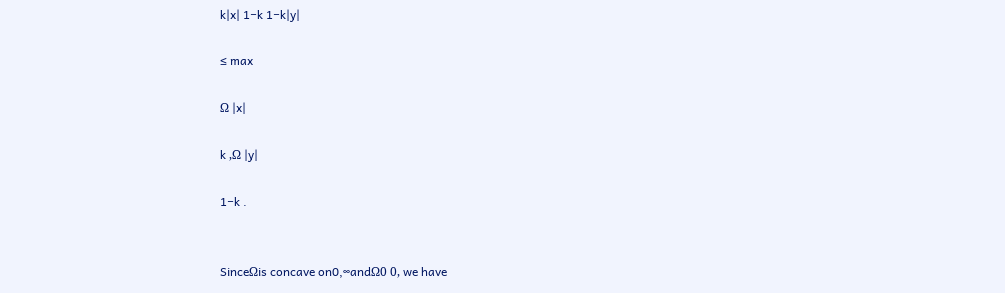k|x| 1−k 1−k|y|

≤ max

Ω |x|

k ,Ω |y|

1−k .


SinceΩis concave on0,∞andΩ0 0, we have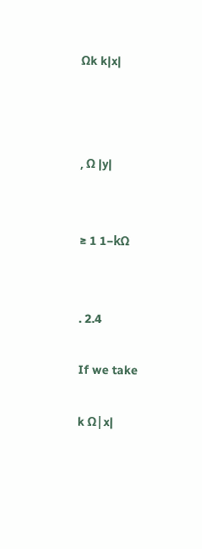Ωk k|x|



, Ω |y|


≥ 1 1−kΩ


. 2.4

If we take

k Ω|x|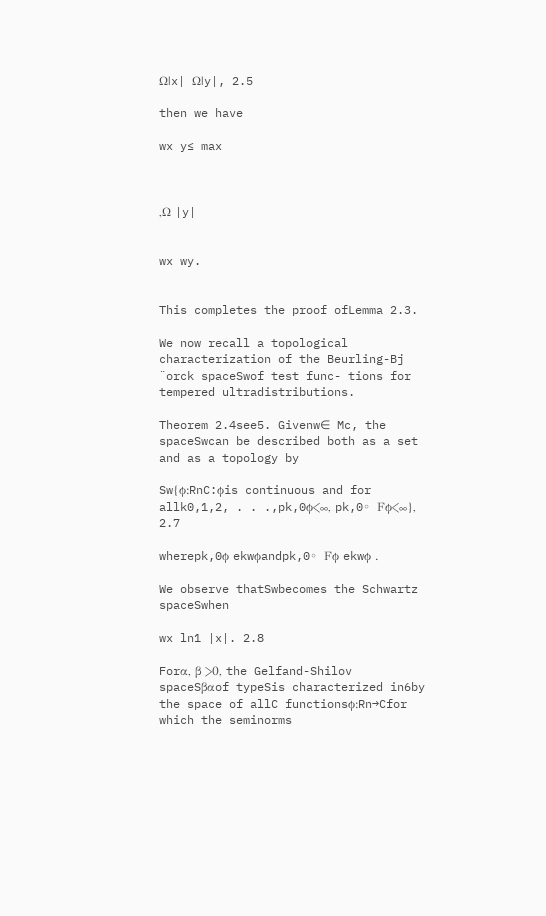Ω|x| Ω|y|, 2.5

then we have

wx y≤ max



,Ω |y|


wx wy.


This completes the proof ofLemma 2.3.

We now recall a topological characterization of the Beurling-Bj ¨orck spaceSwof test func- tions for tempered ultradistributions.

Theorem 2.4see5. Givenw∈ Mc, the spaceSwcan be described both as a set and as a topology by

Sw{ϕ:RnC:ϕis continuous and for allk0,1,2, . . .,pk,0ϕ<∞, pk,0◦ Fϕ<∞}, 2.7

wherepk,0ϕ ekwϕandpk,0◦ Fϕ ekwϕ .

We observe thatSwbecomes the Schwartz spaceSwhen

wx ln1 |x|. 2.8

Forα, β >0, the Gelfand-Shilov spaceSβαof typeSis characterized in6by the space of allC functionsϕ:Rn→Cfor which the seminorms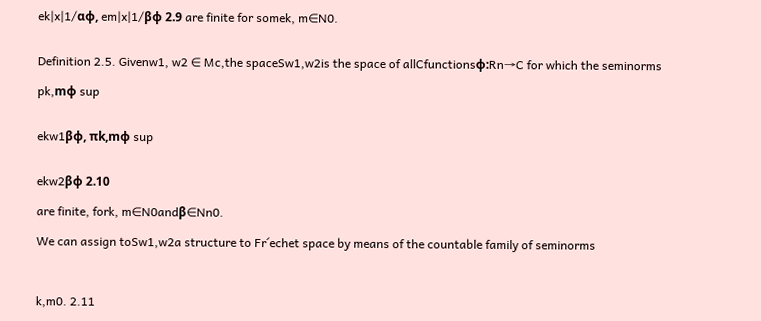ek|x|1/αϕ, em|x|1/βϕ 2.9 are finite for somek, m∈N0.


Definition 2.5. Givenw1, w2 ∈ Mc,the spaceSw1,w2is the space of allCfunctionsϕ:Rn→C for which the seminorms

pk,mϕ sup


ekw1βϕ, πk,mϕ sup


ekw2βϕ 2.10

are finite, fork, m∈N0andβ∈Nn0.

We can assign toSw1,w2a structure to Fr´echet space by means of the countable family of seminorms



k,m0. 2.11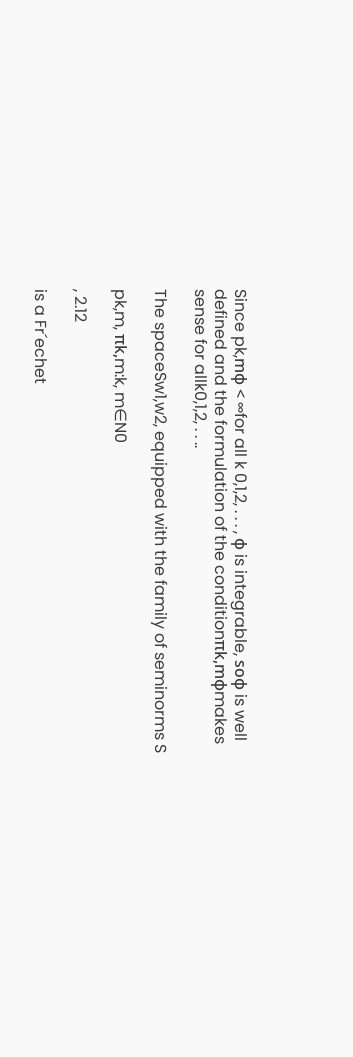Since pk,mϕ < ∞for all k 0,1,2, . . . , ϕ is integrable, soϕ is well defined and the formulation of the conditionπk,mϕmakes sense for allk0,1,2, . . ..

The spaceSw1,w2, equipped with the family of seminorms S

pk,m, πk,m:k, m∈N0

, 2.12

is a Fr´echet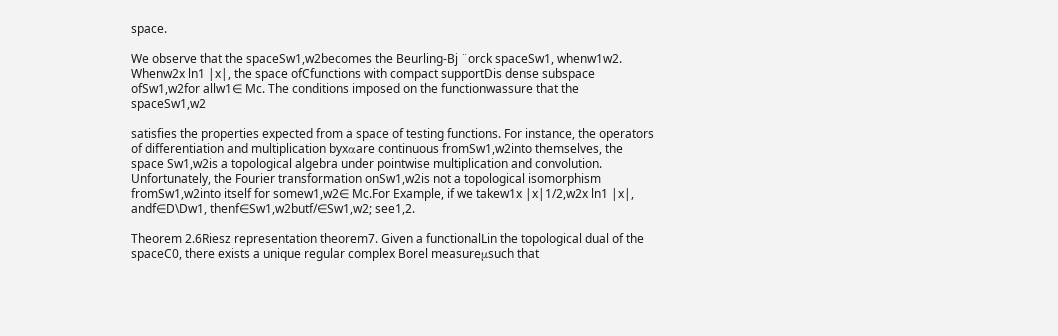space.

We observe that the spaceSw1,w2becomes the Beurling-Bj ¨orck spaceSw1, whenw1w2. Whenw2x ln1 |x|, the space ofCfunctions with compact supportDis dense subspace ofSw1,w2for allw1∈ Mc. The conditions imposed on the functionwassure that the spaceSw1,w2

satisfies the properties expected from a space of testing functions. For instance, the operators of differentiation and multiplication byxαare continuous fromSw1,w2into themselves, the space Sw1,w2is a topological algebra under pointwise multiplication and convolution. Unfortunately, the Fourier transformation onSw1,w2is not a topological isomorphism fromSw1,w2into itself for somew1,w2∈ Mc.For Example, if we takew1x |x|1/2,w2x ln1 |x|, andf∈D\Dw1, thenf∈Sw1,w2butf/∈Sw1,w2; see1,2.

Theorem 2.6Riesz representation theorem7. Given a functionalLin the topological dual of the spaceC0, there exists a unique regular complex Borel measureμsuch that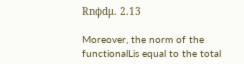Rnϕdμ. 2.13

Moreover, the norm of the functionalLis equal to the total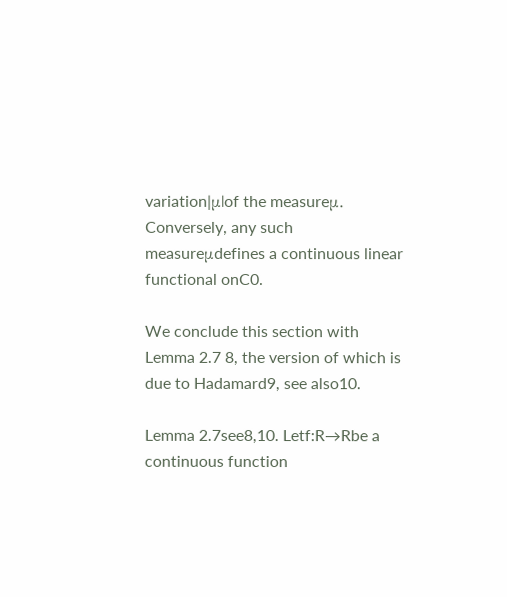variation|μ|of the measureμ. Conversely, any such measureμdefines a continuous linear functional onC0.

We conclude this section with Lemma 2.7 8, the version of which is due to Hadamard9, see also10.

Lemma 2.7see8,10. Letf:R→Rbe a continuous function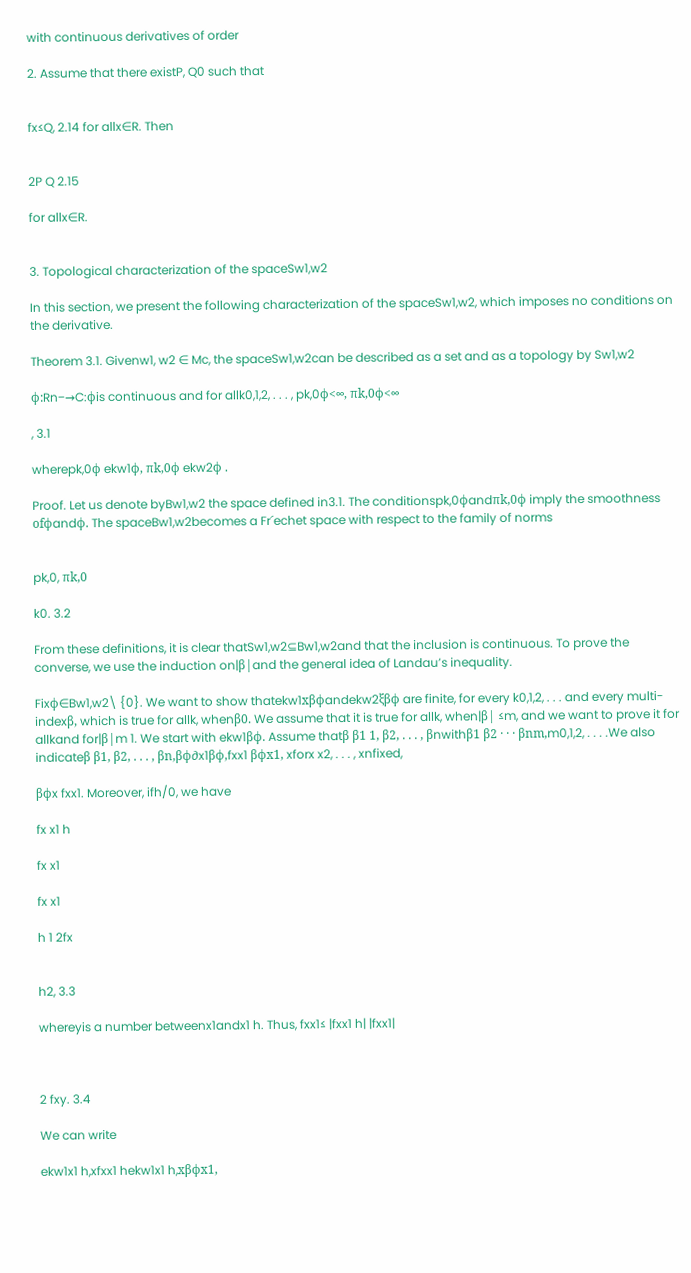with continuous derivatives of order

2. Assume that there existP, Q0 such that


fx≤Q, 2.14 for allx∈R. Then


2P Q 2.15

for allx∈R.


3. Topological characterization of the spaceSw1,w2

In this section, we present the following characterization of the spaceSw1,w2, which imposes no conditions on the derivative.

Theorem 3.1. Givenw1, w2 ∈ Mc, the spaceSw1,w2can be described as a set and as a topology by Sw1,w2

ϕ:Rn−→C:ϕis continuous and for allk0,1,2, . . . , pk,0ϕ<∞, πk,0ϕ<∞

, 3.1

wherepk,0ϕ ekw1ϕ, πk,0ϕ ekw2ϕ .

Proof. Let us denote byBw1,w2 the space defined in3.1. The conditionspk,0ϕandπk,0ϕ imply the smoothness ofϕandϕ. The spaceBw1,w2becomes a Fr´echet space with respect to the family of norms


pk,0, πk,0

k0. 3.2

From these definitions, it is clear thatSw1,w2⊆Bw1,w2and that the inclusion is continuous. To prove the converse, we use the induction on|β|and the general idea of Landau’s inequality.

Fixϕ∈Bw1,w2\ {0}. We want to show thatekw1xβϕandekw2ξβϕ are finite, for every k0,1,2, . . . and every multi-indexβ, which is true for allk, whenβ0. We assume that it is true for allk, when|β| ≤m, and we want to prove it for allkand for|β|m 1. We start with ekw1βϕ. Assume thatβ β1 1, β2, . . . , βnwithβ1 β2 · · · βnm,m0,1,2, . . . .We also indicateβ β1, β2, . . . , βn,βϕ∂x1βϕ,fxx1 βϕx1, xforx x2, . . . , xnfixed,

βϕx fxx1. Moreover, ifh/0, we have

fx x1 h

fx x1

fx x1

h 1 2fx


h2, 3.3

whereyis a number betweenx1andx1 h. Thus, fxx1≤ |fxx1 h| |fxx1|



2 fxy. 3.4

We can write

ekw1x1 h,xfxx1 hekw1x1 h,xβϕx1,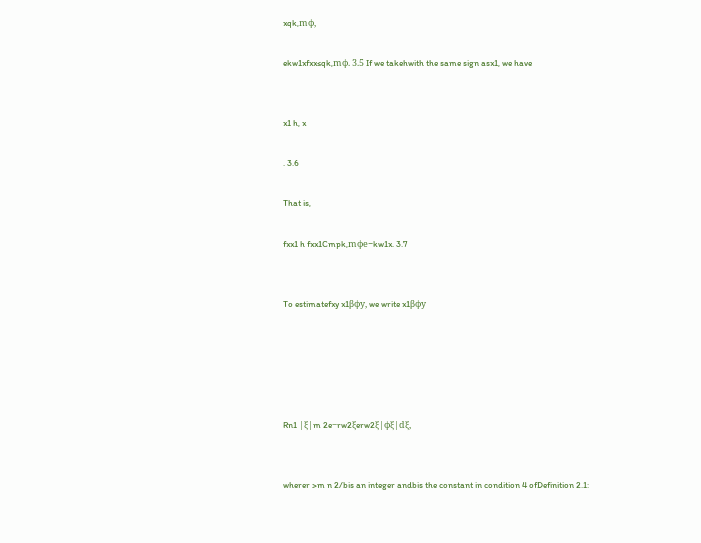xqk,mϕ,

ekw1xfxx≤qk,mϕ. 3.5 If we takehwith the same sign asx1, we have


x1 h, x

. 3.6

That is,

fxx1 h fxx1Cmpk,mϕe−kw1x. 3.7


To estimatefxy x1βϕy, we write x1βϕy





Rn1 |ξ|m 2e−rw2ξerw2ξ|ϕξ|dξ,


wherer >m n 2/bis an integer andbis the constant in condition 4 ofDefinition 2.1: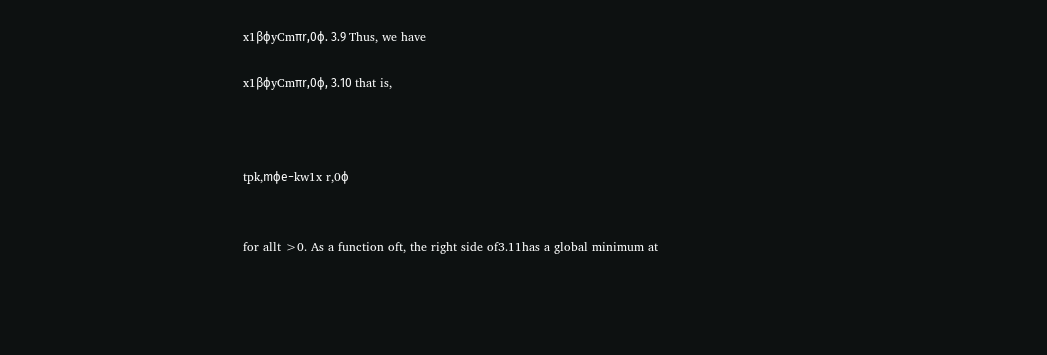x1βϕyCmπr,0ϕ. 3.9 Thus, we have

x1βϕyCmπr,0ϕ, 3.10 that is,



tpk,mϕe−kw1x r,0ϕ


for allt >0. As a function oft, the right side of3.11has a global minimum at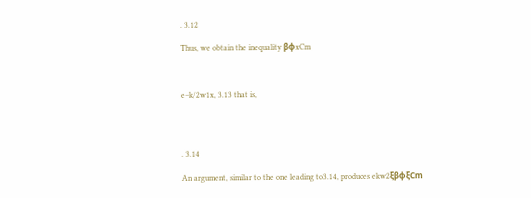. 3.12

Thus, we obtain the inequality βϕxCm



e−k/2w1x, 3.13 that is,




. 3.14

An argument, similar to the one leading to3.14, produces ekw2ξβϕξCm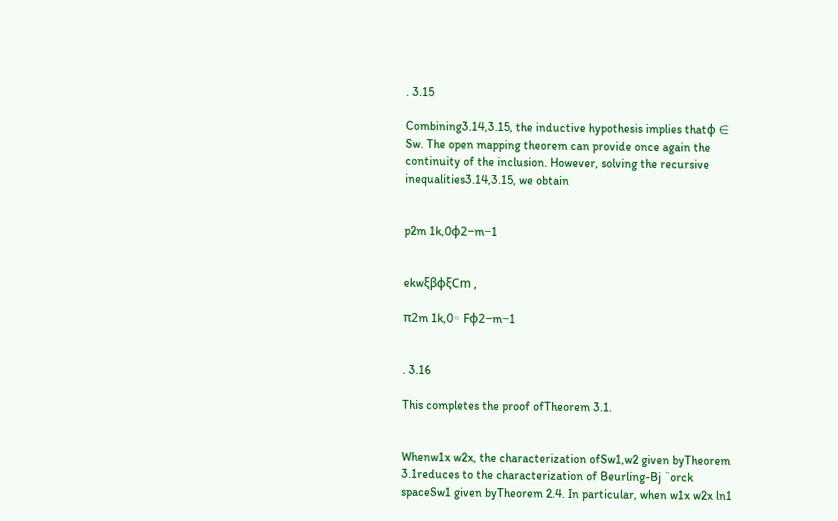. 3.15

Combining3.14,3.15, the inductive hypothesis implies thatϕ ∈ Sw. The open mapping theorem can provide once again the continuity of the inclusion. However, solving the recursive inequalities3.14,3.15, we obtain


p2m 1k,0ϕ2−m−1


ekwξβϕξCm ,

π2m 1k,0◦ Fϕ2−m−1


. 3.16

This completes the proof ofTheorem 3.1.


Whenw1x w2x, the characterization ofSw1,w2 given byTheorem 3.1reduces to the characterization of Beurling-Bj ¨orck spaceSw1 given byTheorem 2.4. In particular, when w1x w2x ln1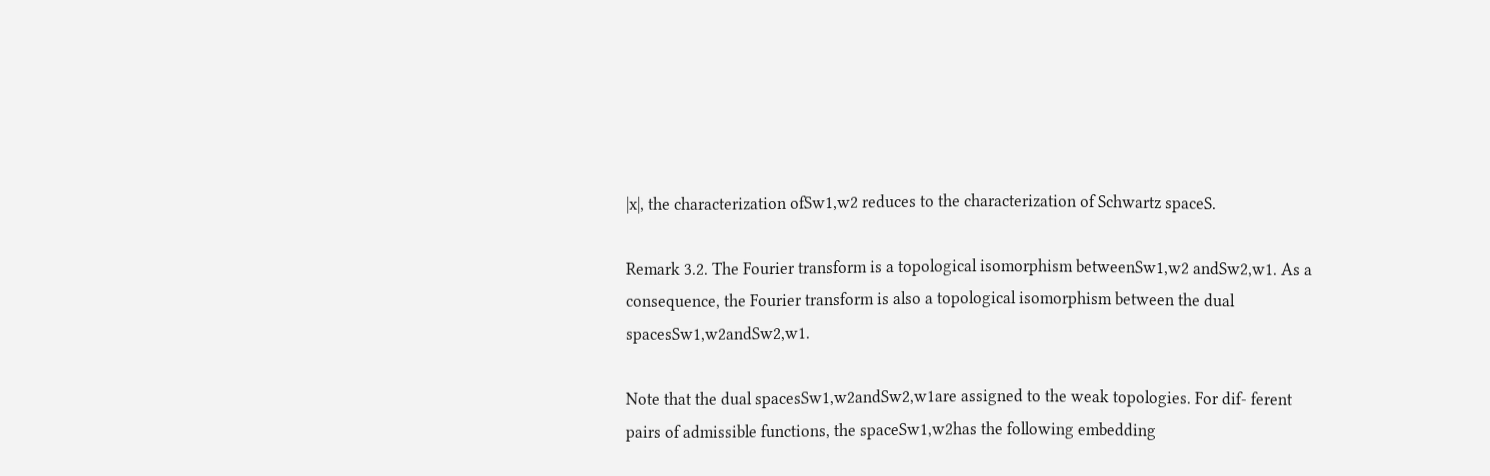|x|, the characterization ofSw1,w2 reduces to the characterization of Schwartz spaceS.

Remark 3.2. The Fourier transform is a topological isomorphism betweenSw1,w2 andSw2,w1. As a consequence, the Fourier transform is also a topological isomorphism between the dual spacesSw1,w2andSw2,w1.

Note that the dual spacesSw1,w2andSw2,w1are assigned to the weak topologies. For dif- ferent pairs of admissible functions, the spaceSw1,w2has the following embedding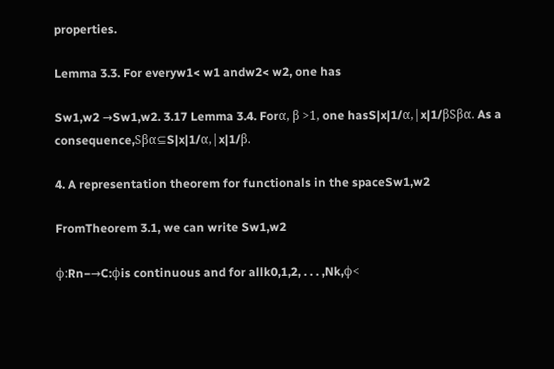properties.

Lemma 3.3. For everyw1< w1 andw2< w2, one has

Sw1,w2 →Sw1,w2. 3.17 Lemma 3.4. Forα, β >1, one hasS|x|1/α,|x|1/βSβα. As a consequence,Sβα⊆S|x|1/α,|x|1/β.

4. A representation theorem for functionals in the spaceSw1,w2

FromTheorem 3.1, we can write Sw1,w2

ϕ:Rn−→C:ϕis continuous and for allk0,1,2, . . . ,Nk,ϕ<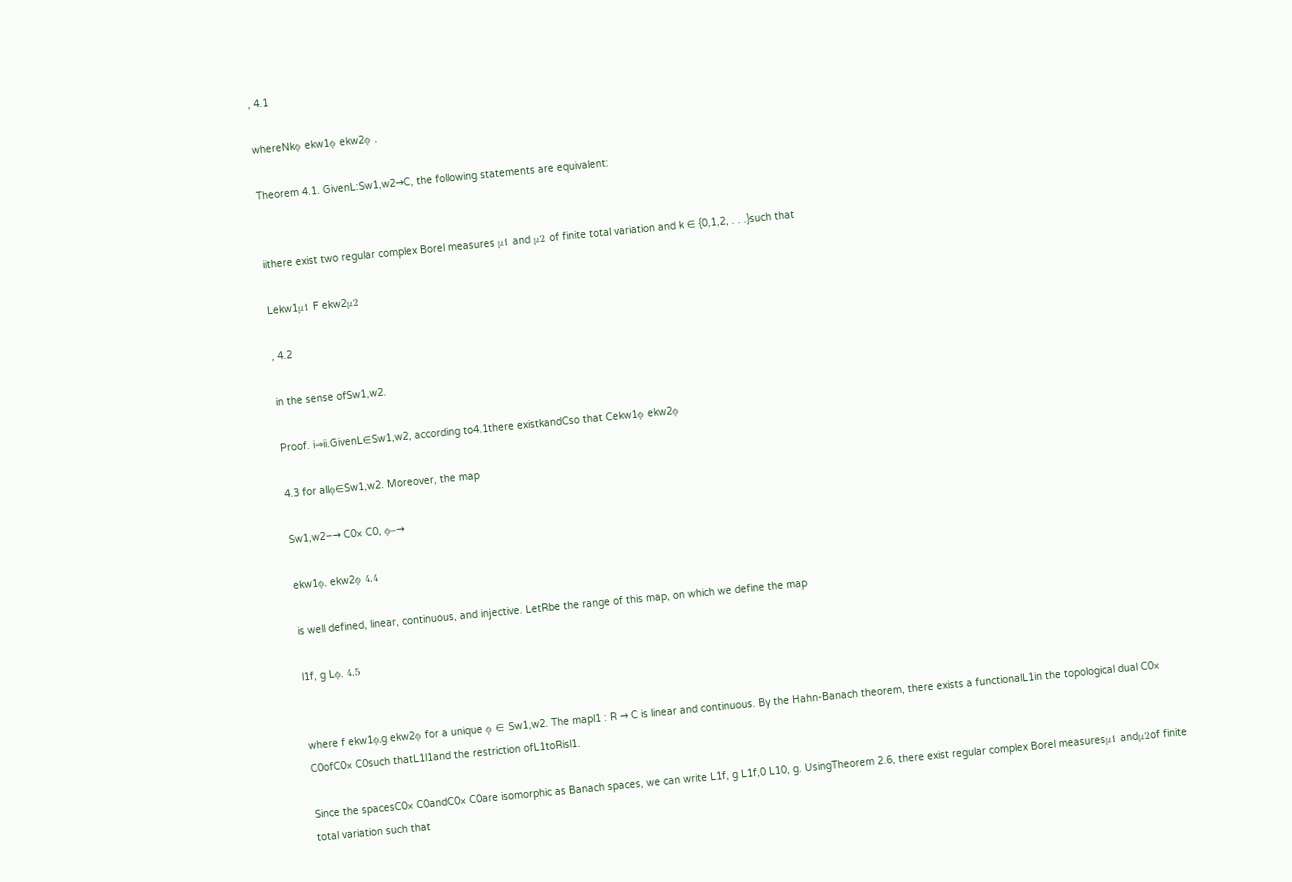, 4.1

whereNkϕ ekw1ϕ ekw2ϕ .

Theorem 4.1. GivenL:Sw1,w2→C, the following statements are equivalent:


iithere exist two regular complex Borel measures μ1 and μ2 of finite total variation and k ∈ {0,1,2, . . .}such that

Lekw1μ1 F ekw2μ2

, 4.2

in the sense ofSw1,w2.

Proof. i⇒ii.GivenL∈Sw1,w2, according to4.1there existkandCso that Cekw1ϕ ekw2ϕ

4.3 for allϕ∈Sw1,w2. Moreover, the map

Sw1,w2−→ C0× C0, ϕ−→

ekw1ϕ, ekw2ϕ 4.4

is well defined, linear, continuous, and injective. LetRbe the range of this map, on which we define the map

l1f, g Lϕ, 4.5


where f ekw1ϕ,g ekw2ϕ for a unique ϕ ∈ Sw1,w2. The mapl1 : R → C is linear and continuous. By the Hahn-Banach theorem, there exists a functionalL1in the topological dual C0× C0ofC0× C0such thatL1l1and the restriction ofL1toRisl1.

Since the spacesC0× C0andC0× C0are isomorphic as Banach spaces, we can write L1f, g L1f,0 L10, g. UsingTheorem 2.6, there exist regular complex Borel measuresμ1 andμ2of finite total variation such that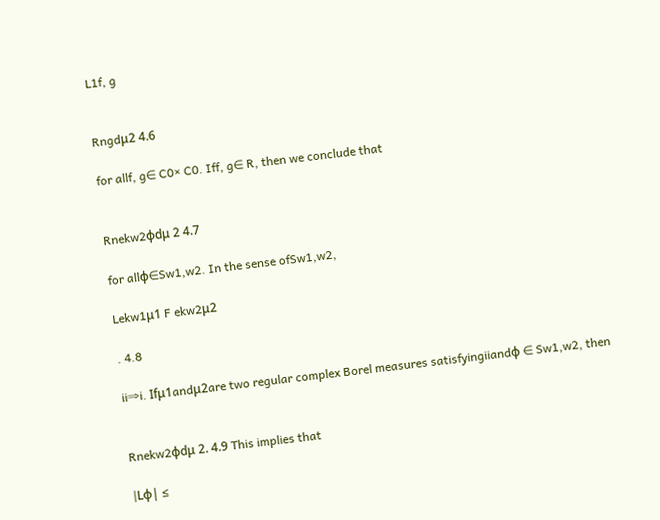L1f, g


Rngdμ2 4.6

for allf, g∈ C0× C0. Iff, g∈ R, then we conclude that


Rnekw2ϕdμ 2 4.7

for allϕ∈Sw1,w2. In the sense ofSw1,w2,

Lekw1μ1 F ekw2μ2

. 4.8

ii⇒i. Ifμ1andμ2are two regular complex Borel measures satisfyingiiandϕ ∈ Sw1,w2, then


Rnekw2ϕdμ 2. 4.9 This implies that

|Lϕ| ≤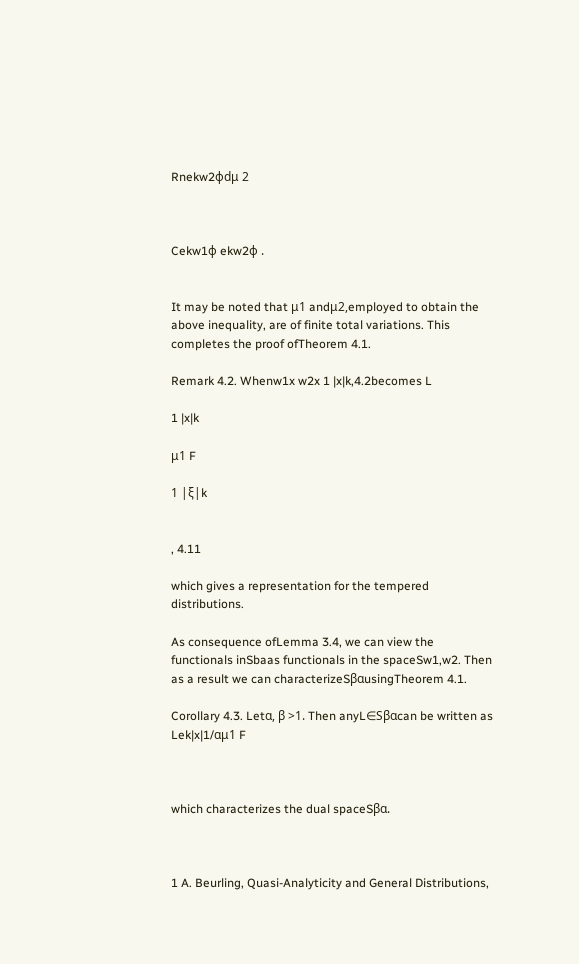Rnekw2ϕdμ 2



Cekw1ϕ ekw2ϕ .


It may be noted that μ1 andμ2,employed to obtain the above inequality, are of finite total variations. This completes the proof ofTheorem 4.1.

Remark 4.2. Whenw1x w2x 1 |x|k,4.2becomes L

1 |x|k

μ1 F

1 |ξ|k


, 4.11

which gives a representation for the tempered distributions.

As consequence ofLemma 3.4, we can view the functionals inSbaas functionals in the spaceSw1,w2. Then as a result we can characterizeSβαusingTheorem 4.1.

Corollary 4.3. Letα, β >1. Then anyL∈Sβαcan be written as Lek|x|1/αμ1 F



which characterizes the dual spaceSβα.



1 A. Beurling, Quasi-Analyticity and General Distributions,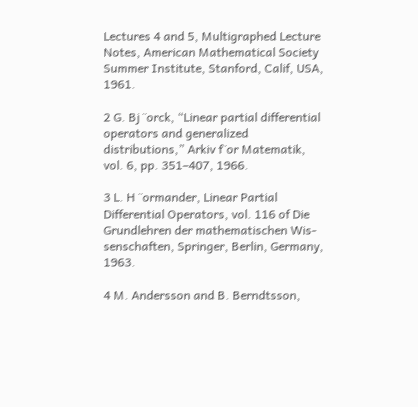Lectures 4 and 5, Multigraphed Lecture Notes, American Mathematical Society Summer Institute, Stanford, Calif, USA, 1961.

2 G. Bj ¨orck, “Linear partial differential operators and generalized distributions,” Arkiv f¨or Matematik, vol. 6, pp. 351–407, 1966.

3 L. H ¨ormander, Linear Partial Differential Operators, vol. 116 of Die Grundlehren der mathematischen Wis- senschaften, Springer, Berlin, Germany, 1963.

4 M. Andersson and B. Berndtsson,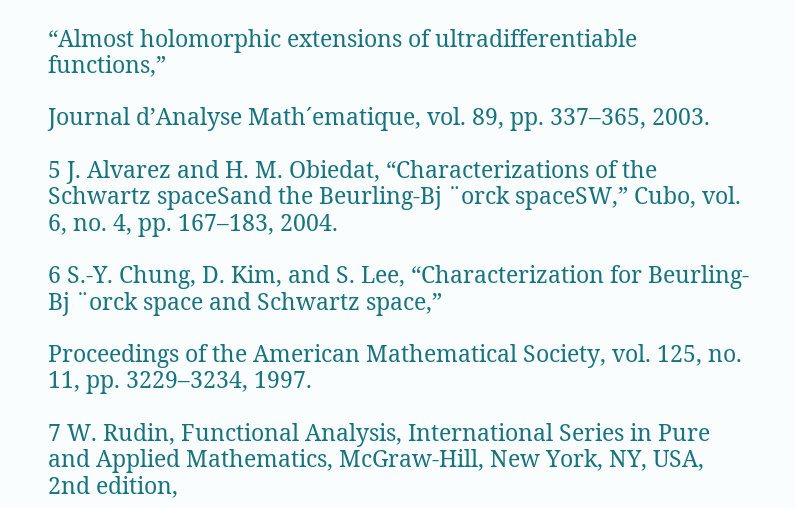“Almost holomorphic extensions of ultradifferentiable functions,”

Journal d’Analyse Math´ematique, vol. 89, pp. 337–365, 2003.

5 J. Alvarez and H. M. Obiedat, “Characterizations of the Schwartz spaceSand the Beurling-Bj ¨orck spaceSW,” Cubo, vol. 6, no. 4, pp. 167–183, 2004.

6 S.-Y. Chung, D. Kim, and S. Lee, “Characterization for Beurling-Bj ¨orck space and Schwartz space,”

Proceedings of the American Mathematical Society, vol. 125, no. 11, pp. 3229–3234, 1997.

7 W. Rudin, Functional Analysis, International Series in Pure and Applied Mathematics, McGraw-Hill, New York, NY, USA, 2nd edition,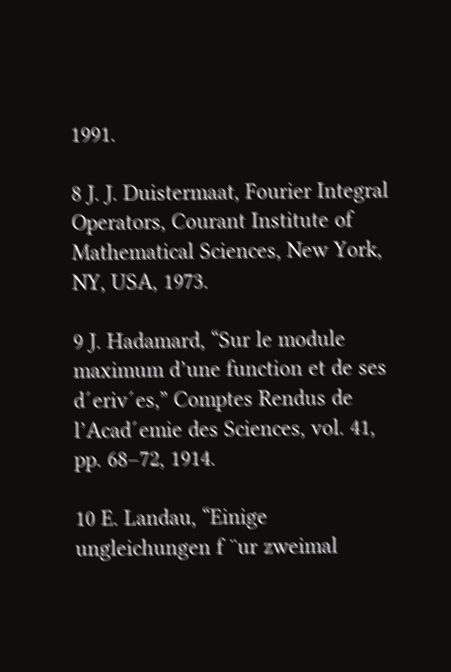1991.

8 J. J. Duistermaat, Fourier Integral Operators, Courant Institute of Mathematical Sciences, New York, NY, USA, 1973.

9 J. Hadamard, “Sur le module maximum d’une function et de ses d´eriv´es,” Comptes Rendus de l’Acad´emie des Sciences, vol. 41, pp. 68–72, 1914.

10 E. Landau, “Einige ungleichungen f ¨ur zweimal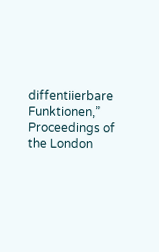diffentiierbare Funktionen,” Proceedings of the London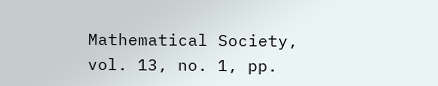Mathematical Society, vol. 13, no. 1, pp.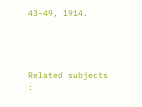43–49, 1914.




Related subjects :